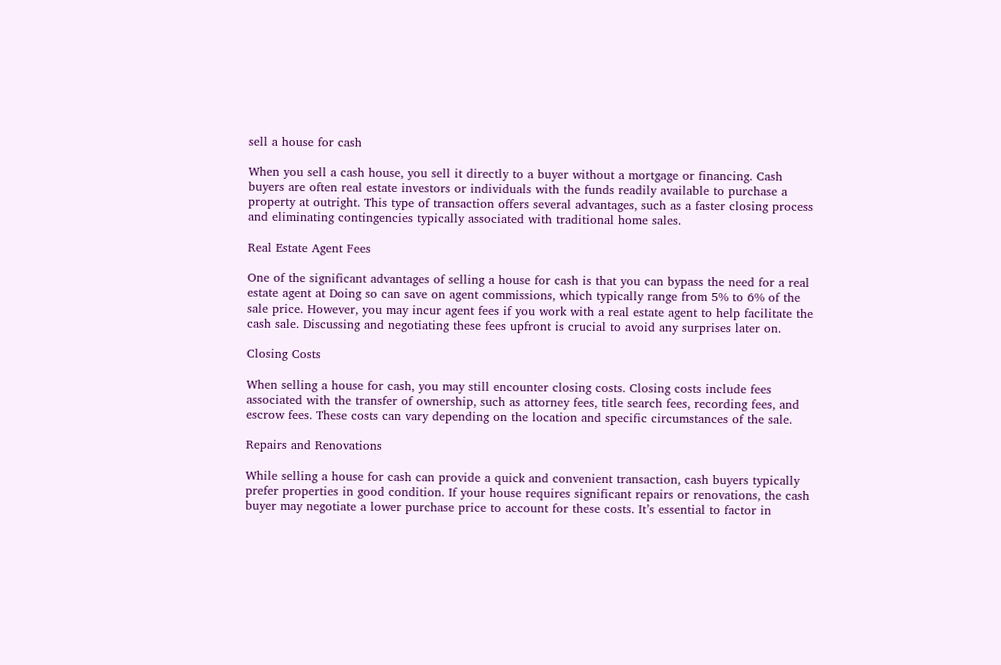sell a house for cash

When you sell a cash house, you sell it directly to a buyer without a mortgage or financing. Cash buyers are often real estate investors or individuals with the funds readily available to purchase a property at outright. This type of transaction offers several advantages, such as a faster closing process and eliminating contingencies typically associated with traditional home sales.

Real Estate Agent Fees

One of the significant advantages of selling a house for cash is that you can bypass the need for a real estate agent at Doing so can save on agent commissions, which typically range from 5% to 6% of the sale price. However, you may incur agent fees if you work with a real estate agent to help facilitate the cash sale. Discussing and negotiating these fees upfront is crucial to avoid any surprises later on.

Closing Costs

When selling a house for cash, you may still encounter closing costs. Closing costs include fees associated with the transfer of ownership, such as attorney fees, title search fees, recording fees, and escrow fees. These costs can vary depending on the location and specific circumstances of the sale.

Repairs and Renovations

While selling a house for cash can provide a quick and convenient transaction, cash buyers typically prefer properties in good condition. If your house requires significant repairs or renovations, the cash buyer may negotiate a lower purchase price to account for these costs. It’s essential to factor in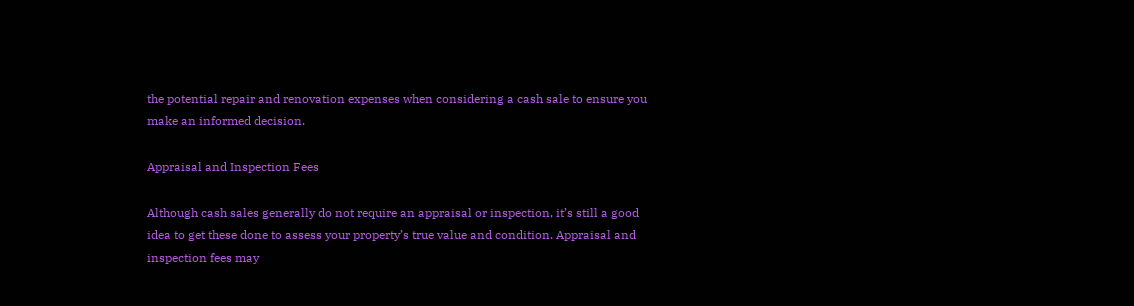the potential repair and renovation expenses when considering a cash sale to ensure you make an informed decision.

Appraisal and Inspection Fees

Although cash sales generally do not require an appraisal or inspection, it’s still a good idea to get these done to assess your property’s true value and condition. Appraisal and inspection fees may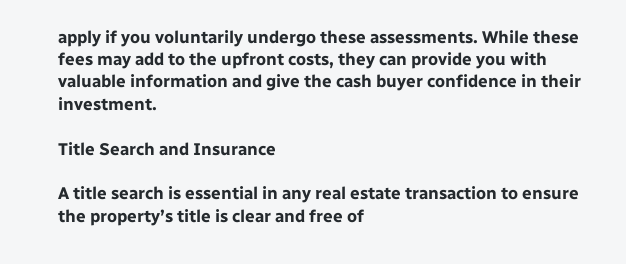apply if you voluntarily undergo these assessments. While these fees may add to the upfront costs, they can provide you with valuable information and give the cash buyer confidence in their investment.

Title Search and Insurance

A title search is essential in any real estate transaction to ensure the property’s title is clear and free of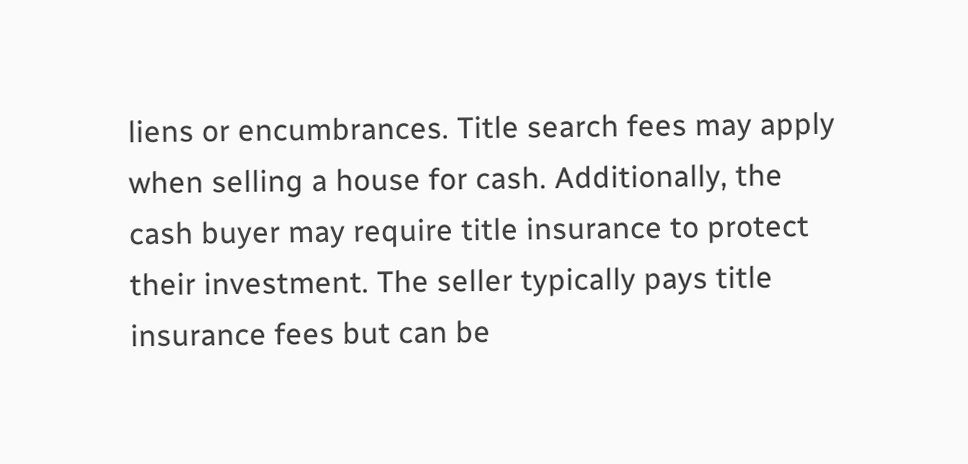liens or encumbrances. Title search fees may apply when selling a house for cash. Additionally, the cash buyer may require title insurance to protect their investment. The seller typically pays title insurance fees but can be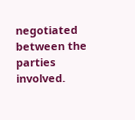negotiated between the parties involved.